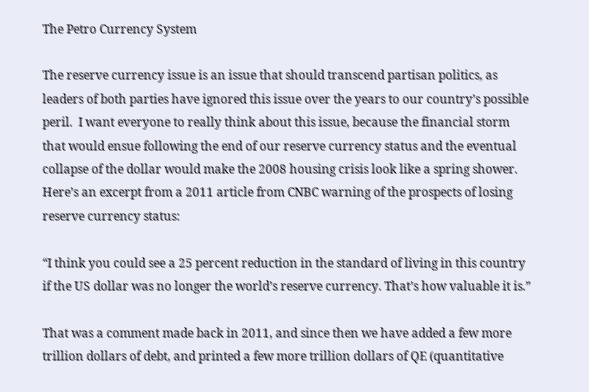The Petro Currency System

The reserve currency issue is an issue that should transcend partisan politics, as leaders of both parties have ignored this issue over the years to our country’s possible peril.  I want everyone to really think about this issue, because the financial storm that would ensue following the end of our reserve currency status and the eventual collapse of the dollar would make the 2008 housing crisis look like a spring shower. Here’s an excerpt from a 2011 article from CNBC warning of the prospects of losing reserve currency status:

“I think you could see a 25 percent reduction in the standard of living in this country if the US dollar was no longer the world’s reserve currency. That’s how valuable it is.”

That was a comment made back in 2011, and since then we have added a few more trillion dollars of debt, and printed a few more trillion dollars of QE (quantitative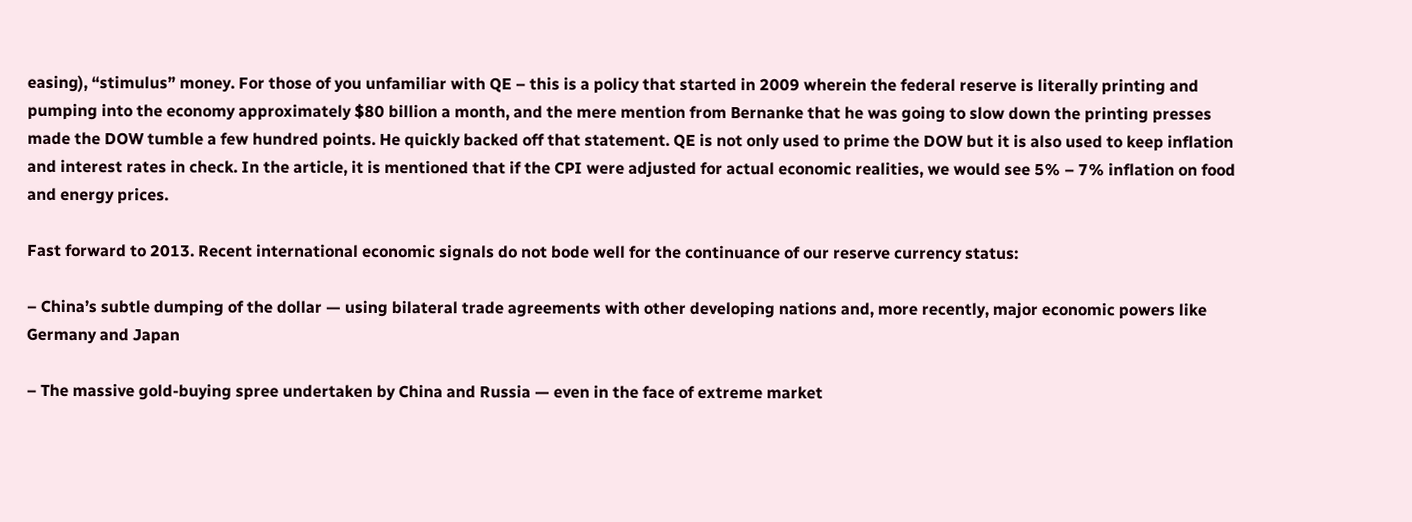easing), “stimulus” money. For those of you unfamiliar with QE – this is a policy that started in 2009 wherein the federal reserve is literally printing and pumping into the economy approximately $80 billion a month, and the mere mention from Bernanke that he was going to slow down the printing presses made the DOW tumble a few hundred points. He quickly backed off that statement. QE is not only used to prime the DOW but it is also used to keep inflation and interest rates in check. In the article, it is mentioned that if the CPI were adjusted for actual economic realities, we would see 5% – 7% inflation on food and energy prices.

Fast forward to 2013. Recent international economic signals do not bode well for the continuance of our reserve currency status:

– China’s subtle dumping of the dollar — using bilateral trade agreements with other developing nations and, more recently, major economic powers like Germany and Japan

– The massive gold-buying spree undertaken by China and Russia — even in the face of extreme market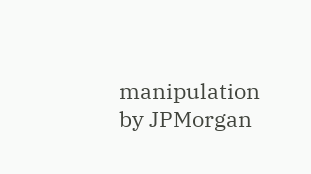manipulation by JPMorgan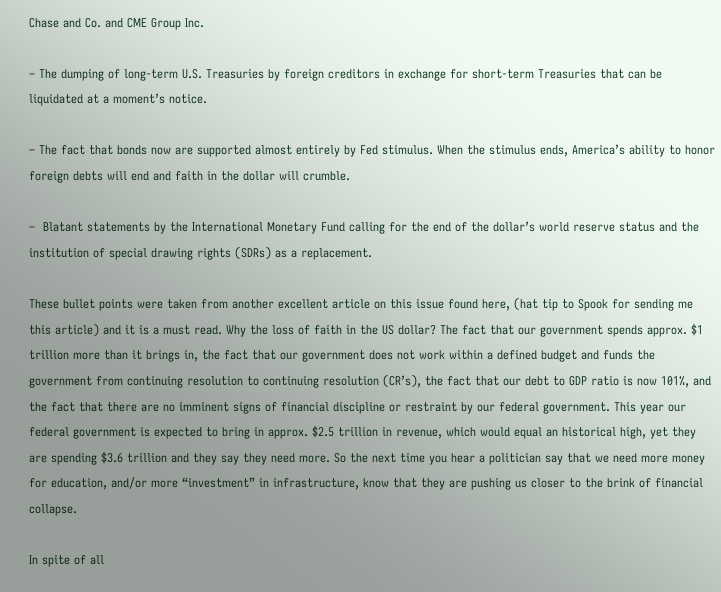Chase and Co. and CME Group Inc.

– The dumping of long-term U.S. Treasuries by foreign creditors in exchange for short-term Treasuries that can be liquidated at a moment’s notice.

– The fact that bonds now are supported almost entirely by Fed stimulus. When the stimulus ends, America’s ability to honor foreign debts will end and faith in the dollar will crumble.

–  Blatant statements by the International Monetary Fund calling for the end of the dollar’s world reserve status and the institution of special drawing rights (SDRs) as a replacement.

These bullet points were taken from another excellent article on this issue found here, (hat tip to Spook for sending me this article) and it is a must read. Why the loss of faith in the US dollar? The fact that our government spends approx. $1 trillion more than it brings in, the fact that our government does not work within a defined budget and funds the government from continuing resolution to continuing resolution (CR’s), the fact that our debt to GDP ratio is now 101%, and the fact that there are no imminent signs of financial discipline or restraint by our federal government. This year our federal government is expected to bring in approx. $2.5 trillion in revenue, which would equal an historical high, yet they are spending $3.6 trillion and they say they need more. So the next time you hear a politician say that we need more money for education, and/or more “investment” in infrastructure, know that they are pushing us closer to the brink of financial collapse.

In spite of all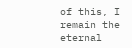of this, I remain the eternal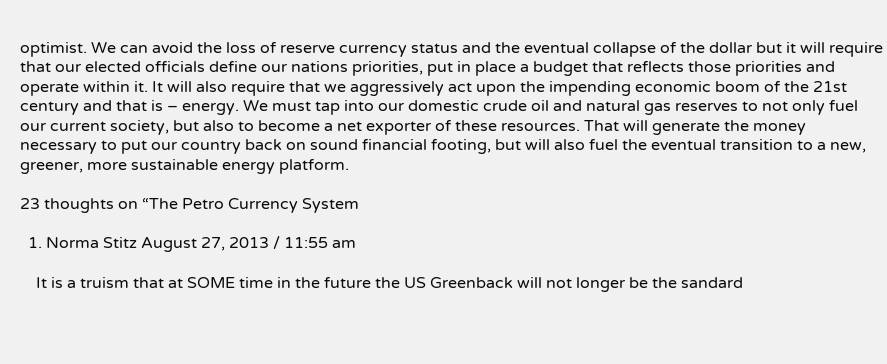optimist. We can avoid the loss of reserve currency status and the eventual collapse of the dollar but it will require that our elected officials define our nations priorities, put in place a budget that reflects those priorities and operate within it. It will also require that we aggressively act upon the impending economic boom of the 21st century and that is – energy. We must tap into our domestic crude oil and natural gas reserves to not only fuel our current society, but also to become a net exporter of these resources. That will generate the money necessary to put our country back on sound financial footing, but will also fuel the eventual transition to a new, greener, more sustainable energy platform.

23 thoughts on “The Petro Currency System

  1. Norma Stitz August 27, 2013 / 11:55 am

    It is a truism that at SOME time in the future the US Greenback will not longer be the sandard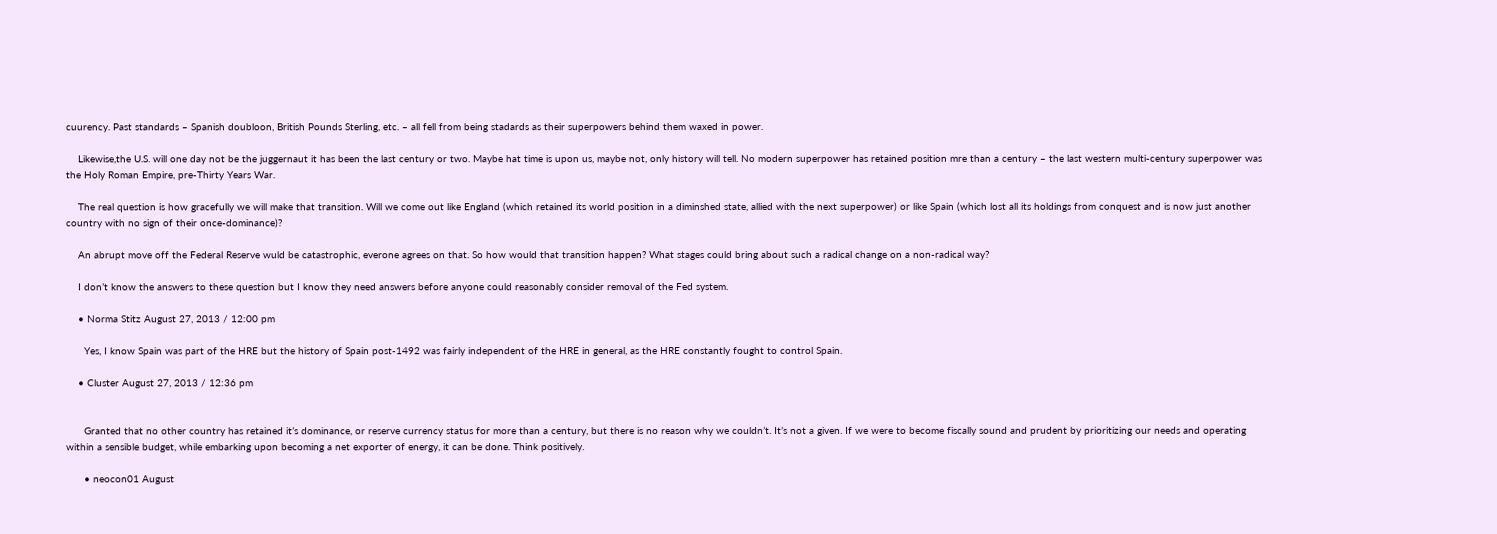cuurency. Past standards – Spanish doubloon, British Pounds Sterling, etc. – all fell from being stadards as their superpowers behind them waxed in power.

    Likewise,the U.S. will one day not be the juggernaut it has been the last century or two. Maybe hat time is upon us, maybe not, only history will tell. No modern superpower has retained position mre than a century – the last western multi-century superpower was the Holy Roman Empire, pre-Thirty Years War.

    The real question is how gracefully we will make that transition. Will we come out like England (which retained its world position in a diminshed state, allied with the next superpower) or like Spain (which lost all its holdings from conquest and is now just another country with no sign of their once-dominance)?

    An abrupt move off the Federal Reserve wuld be catastrophic, everone agrees on that. So how would that transition happen? What stages could bring about such a radical change on a non-radical way?

    I don’t know the answers to these question but I know they need answers before anyone could reasonably consider removal of the Fed system.

    • Norma Stitz August 27, 2013 / 12:00 pm

      Yes, I know Spain was part of the HRE but the history of Spain post-1492 was fairly independent of the HRE in general, as the HRE constantly fought to control Spain.

    • Cluster August 27, 2013 / 12:36 pm


      Granted that no other country has retained it’s dominance, or reserve currency status for more than a century, but there is no reason why we couldn’t. It’s not a given. If we were to become fiscally sound and prudent by prioritizing our needs and operating within a sensible budget, while embarking upon becoming a net exporter of energy, it can be done. Think positively.

      • neocon01 August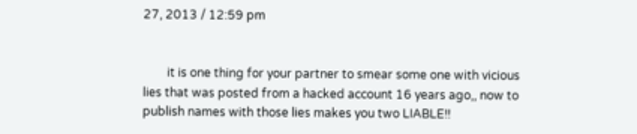27, 2013 / 12:59 pm


        it is one thing for your partner to smear some one with vicious lies that was posted from a hacked account 16 years ago,, now to publish names with those lies makes you two LIABLE!!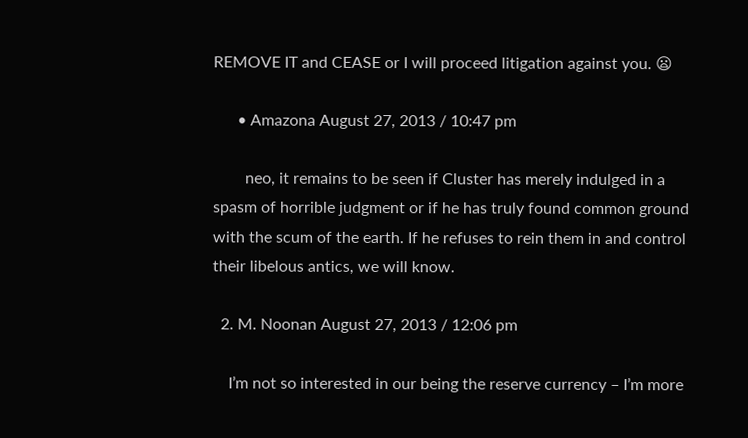REMOVE IT and CEASE or I will proceed litigation against you. 😦

      • Amazona August 27, 2013 / 10:47 pm

        neo, it remains to be seen if Cluster has merely indulged in a spasm of horrible judgment or if he has truly found common ground with the scum of the earth. If he refuses to rein them in and control their libelous antics, we will know.

  2. M. Noonan August 27, 2013 / 12:06 pm

    I’m not so interested in our being the reserve currency – I’m more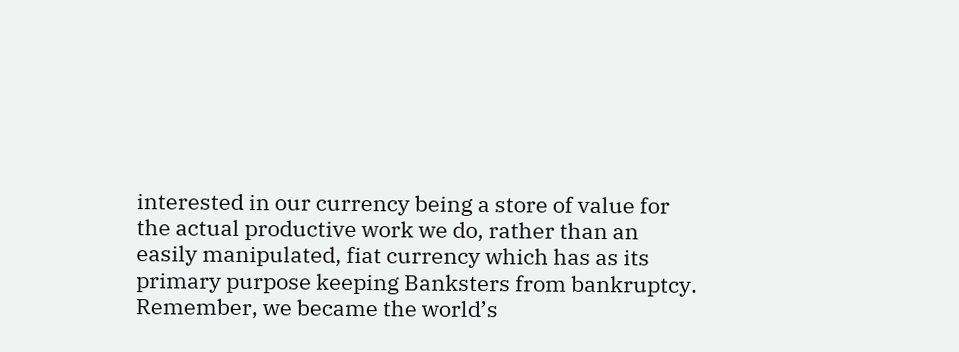interested in our currency being a store of value for the actual productive work we do, rather than an easily manipulated, fiat currency which has as its primary purpose keeping Banksters from bankruptcy. Remember, we became the world’s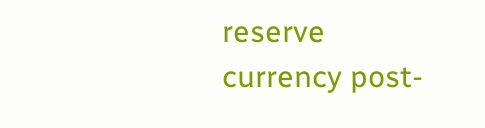reserve currency post-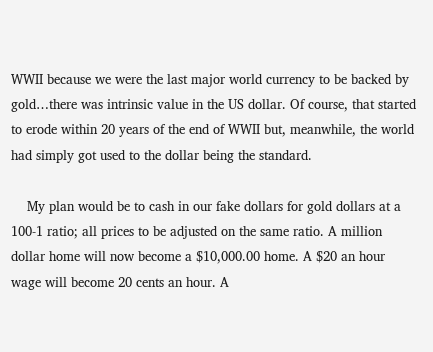WWII because we were the last major world currency to be backed by gold…there was intrinsic value in the US dollar. Of course, that started to erode within 20 years of the end of WWII but, meanwhile, the world had simply got used to the dollar being the standard.

    My plan would be to cash in our fake dollars for gold dollars at a 100-1 ratio; all prices to be adjusted on the same ratio. A million dollar home will now become a $10,000.00 home. A $20 an hour wage will become 20 cents an hour. A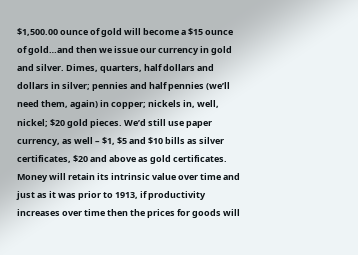$1,500.00 ounce of gold will become a $15 ounce of gold…and then we issue our currency in gold and silver. Dimes, quarters, half dollars and dollars in silver; pennies and half pennies (we’ll need them, again) in copper; nickels in, well, nickel; $20 gold pieces. We’d still use paper currency, as well – $1, $5 and $10 bills as silver certificates, $20 and above as gold certificates. Money will retain its intrinsic value over time and just as it was prior to 1913, if productivity increases over time then the prices for goods will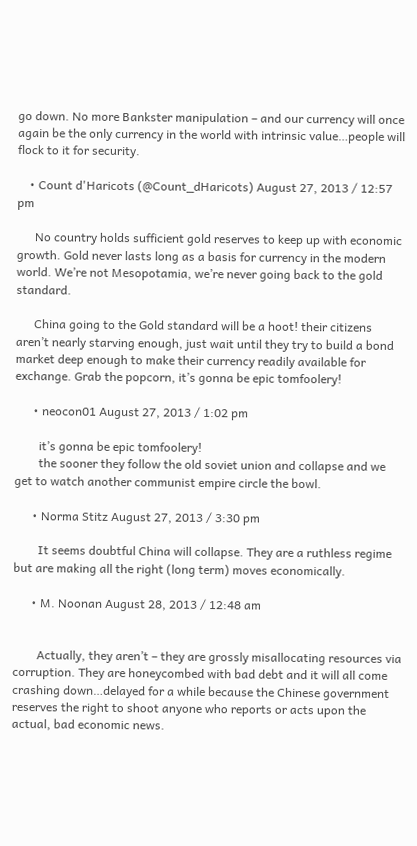go down. No more Bankster manipulation – and our currency will once again be the only currency in the world with intrinsic value…people will flock to it for security.

    • Count d'Haricots (@Count_dHaricots) August 27, 2013 / 12:57 pm

      No country holds sufficient gold reserves to keep up with economic growth. Gold never lasts long as a basis for currency in the modern world. We’re not Mesopotamia, we’re never going back to the gold standard.

      China going to the Gold standard will be a hoot! their citizens aren’t nearly starving enough, just wait until they try to build a bond market deep enough to make their currency readily available for exchange. Grab the popcorn, it’s gonna be epic tomfoolery!

      • neocon01 August 27, 2013 / 1:02 pm

        it’s gonna be epic tomfoolery!
        the sooner they follow the old soviet union and collapse and we get to watch another communist empire circle the bowl.

      • Norma Stitz August 27, 2013 / 3:30 pm

        It seems doubtful China will collapse. They are a ruthless regime but are making all the right (long term) moves economically.

      • M. Noonan August 28, 2013 / 12:48 am


        Actually, they aren’t – they are grossly misallocating resources via corruption. They are honeycombed with bad debt and it will all come crashing down…delayed for a while because the Chinese government reserves the right to shoot anyone who reports or acts upon the actual, bad economic news.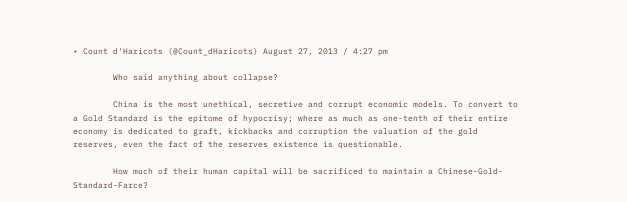• Count d'Haricots (@Count_dHaricots) August 27, 2013 / 4:27 pm

        Who said anything about collapse?

        China is the most unethical, secretive and corrupt economic models. To convert to a Gold Standard is the epitome of hypocrisy; where as much as one-tenth of their entire economy is dedicated to graft, kickbacks and corruption the valuation of the gold reserves, even the fact of the reserves existence is questionable.

        How much of their human capital will be sacrificed to maintain a Chinese-Gold-Standard-Farce?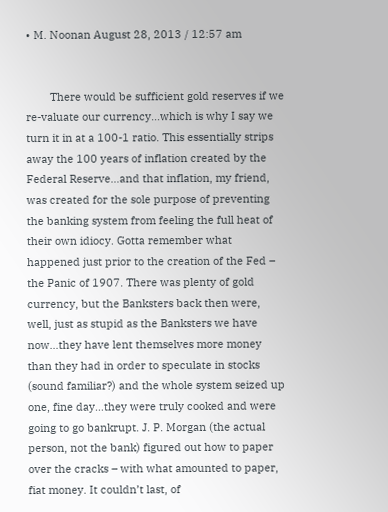• M. Noonan August 28, 2013 / 12:57 am


        There would be sufficient gold reserves if we re-valuate our currency…which is why I say we turn it in at a 100-1 ratio. This essentially strips away the 100 years of inflation created by the Federal Reserve…and that inflation, my friend, was created for the sole purpose of preventing the banking system from feeling the full heat of their own idiocy. Gotta remember what happened just prior to the creation of the Fed – the Panic of 1907. There was plenty of gold currency, but the Banksters back then were, well, just as stupid as the Banksters we have now…they have lent themselves more money than they had in order to speculate in stocks (sound familiar?) and the whole system seized up one, fine day…they were truly cooked and were going to go bankrupt. J. P. Morgan (the actual person, not the bank) figured out how to paper over the cracks – with what amounted to paper, fiat money. It couldn’t last, of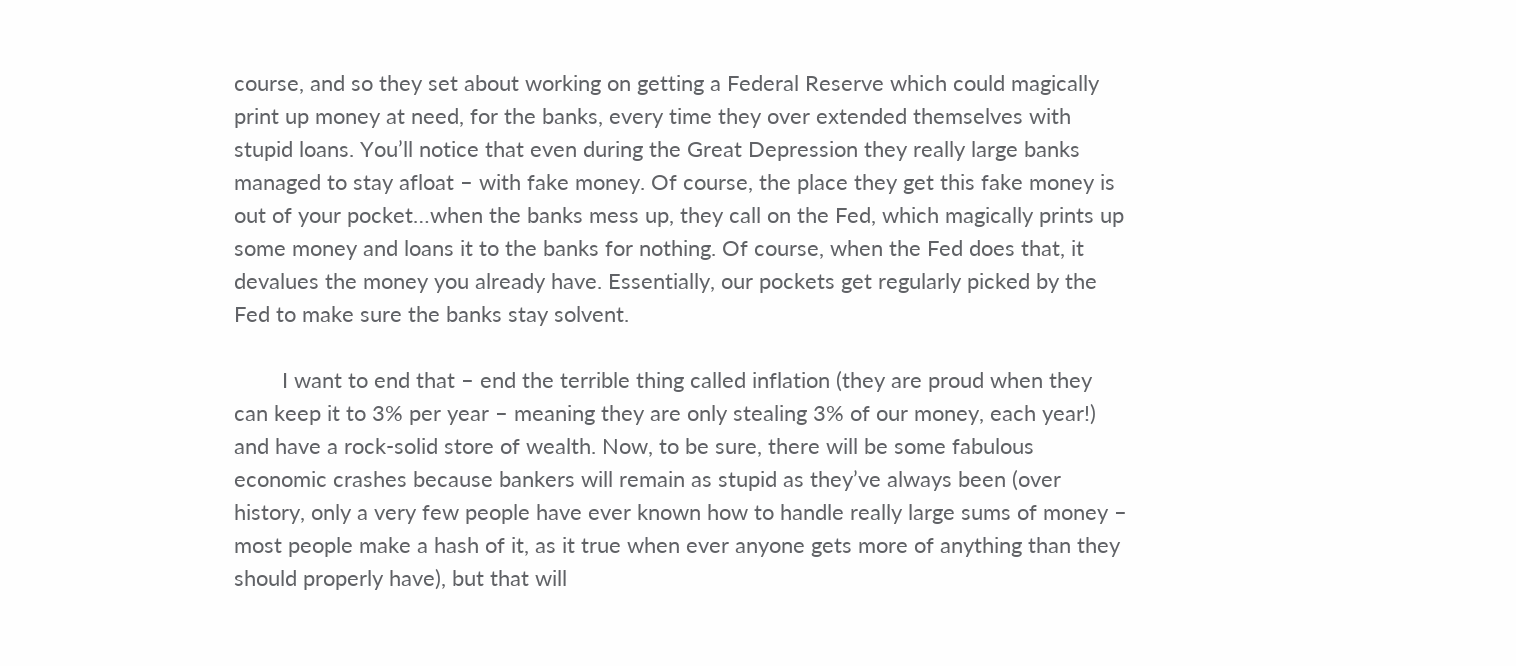course, and so they set about working on getting a Federal Reserve which could magically print up money at need, for the banks, every time they over extended themselves with stupid loans. You’ll notice that even during the Great Depression they really large banks managed to stay afloat – with fake money. Of course, the place they get this fake money is out of your pocket…when the banks mess up, they call on the Fed, which magically prints up some money and loans it to the banks for nothing. Of course, when the Fed does that, it devalues the money you already have. Essentially, our pockets get regularly picked by the Fed to make sure the banks stay solvent.

        I want to end that – end the terrible thing called inflation (they are proud when they can keep it to 3% per year – meaning they are only stealing 3% of our money, each year!) and have a rock-solid store of wealth. Now, to be sure, there will be some fabulous economic crashes because bankers will remain as stupid as they’ve always been (over history, only a very few people have ever known how to handle really large sums of money – most people make a hash of it, as it true when ever anyone gets more of anything than they should properly have), but that will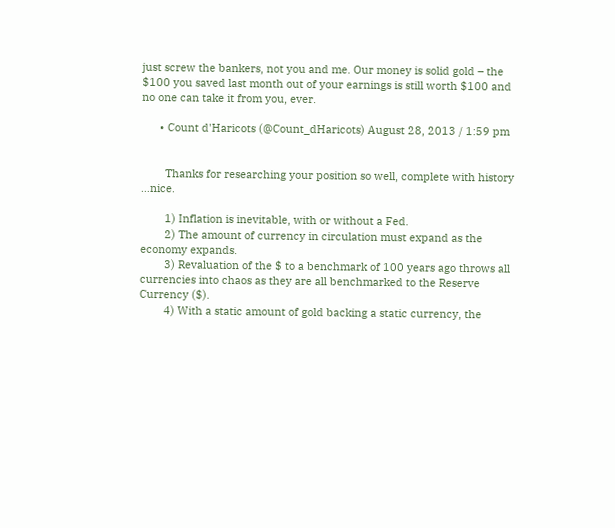just screw the bankers, not you and me. Our money is solid gold – the $100 you saved last month out of your earnings is still worth $100 and no one can take it from you, ever.

      • Count d'Haricots (@Count_dHaricots) August 28, 2013 / 1:59 pm


        Thanks for researching your position so well, complete with history …nice.

        1) Inflation is inevitable, with or without a Fed.
        2) The amount of currency in circulation must expand as the economy expands.
        3) Revaluation of the $ to a benchmark of 100 years ago throws all currencies into chaos as they are all benchmarked to the Reserve Currency ($).
        4) With a static amount of gold backing a static currency, the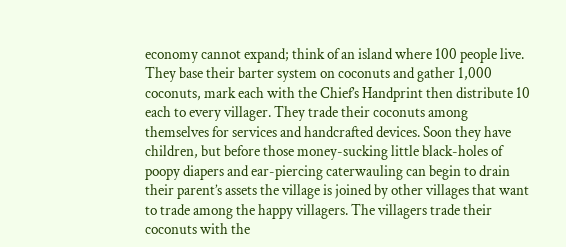economy cannot expand; think of an island where 100 people live. They base their barter system on coconuts and gather 1,000 coconuts, mark each with the Chief’s Handprint then distribute 10 each to every villager. They trade their coconuts among themselves for services and handcrafted devices. Soon they have children, but before those money-sucking little black-holes of poopy diapers and ear-piercing caterwauling can begin to drain their parent’s assets the village is joined by other villages that want to trade among the happy villagers. The villagers trade their coconuts with the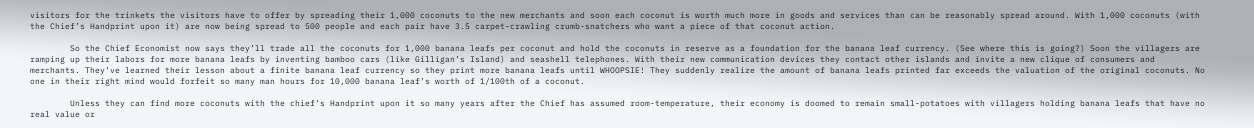visitors for the trinkets the visitors have to offer by spreading their 1,000 coconuts to the new merchants and soon each coconut is worth much more in goods and services than can be reasonably spread around. With 1,000 coconuts (with the Chief’s Handprint upon it) are now being spread to 500 people and each pair have 3.5 carpet-crawling crumb-snatchers who want a piece of that coconut action.

        So the Chief Economist now says they’ll trade all the coconuts for 1,000 banana leafs per coconut and hold the coconuts in reserve as a foundation for the banana leaf currency. (See where this is going?) Soon the villagers are ramping up their labors for more banana leafs by inventing bamboo cars (like Gilligan’s Island) and seashell telephones. With their new communication devices they contact other islands and invite a new clique of consumers and merchants. They’ve learned their lesson about a finite banana leaf currency so they print more banana leafs until WHOOPSIE! They suddenly realize the amount of banana leafs printed far exceeds the valuation of the original coconuts. No one in their right mind would forfeit so many man hours for 10,000 banana leaf’s worth of 1/100th of a coconut.

        Unless they can find more coconuts with the chief’s Handprint upon it so many years after the Chief has assumed room-temperature, their economy is doomed to remain small-potatoes with villagers holding banana leafs that have no real value or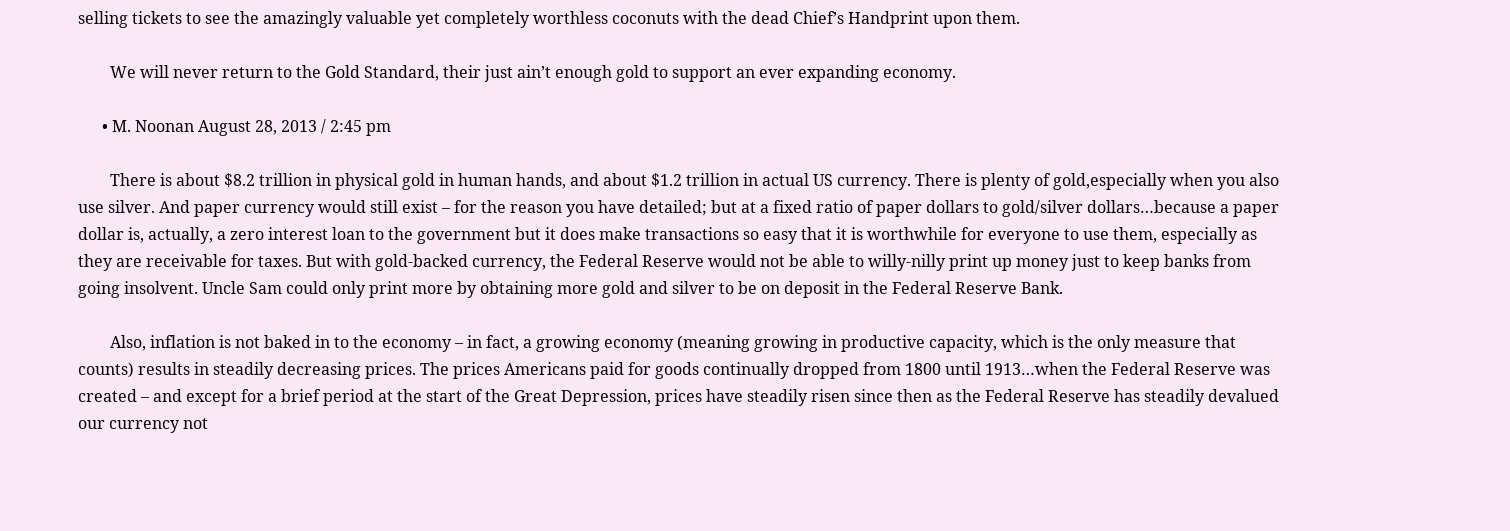selling tickets to see the amazingly valuable yet completely worthless coconuts with the dead Chief’s Handprint upon them.

        We will never return to the Gold Standard, their just ain’t enough gold to support an ever expanding economy.

      • M. Noonan August 28, 2013 / 2:45 pm

        There is about $8.2 trillion in physical gold in human hands, and about $1.2 trillion in actual US currency. There is plenty of gold,especially when you also use silver. And paper currency would still exist – for the reason you have detailed; but at a fixed ratio of paper dollars to gold/silver dollars…because a paper dollar is, actually, a zero interest loan to the government but it does make transactions so easy that it is worthwhile for everyone to use them, especially as they are receivable for taxes. But with gold-backed currency, the Federal Reserve would not be able to willy-nilly print up money just to keep banks from going insolvent. Uncle Sam could only print more by obtaining more gold and silver to be on deposit in the Federal Reserve Bank.

        Also, inflation is not baked in to the economy – in fact, a growing economy (meaning growing in productive capacity, which is the only measure that counts) results in steadily decreasing prices. The prices Americans paid for goods continually dropped from 1800 until 1913…when the Federal Reserve was created – and except for a brief period at the start of the Great Depression, prices have steadily risen since then as the Federal Reserve has steadily devalued our currency not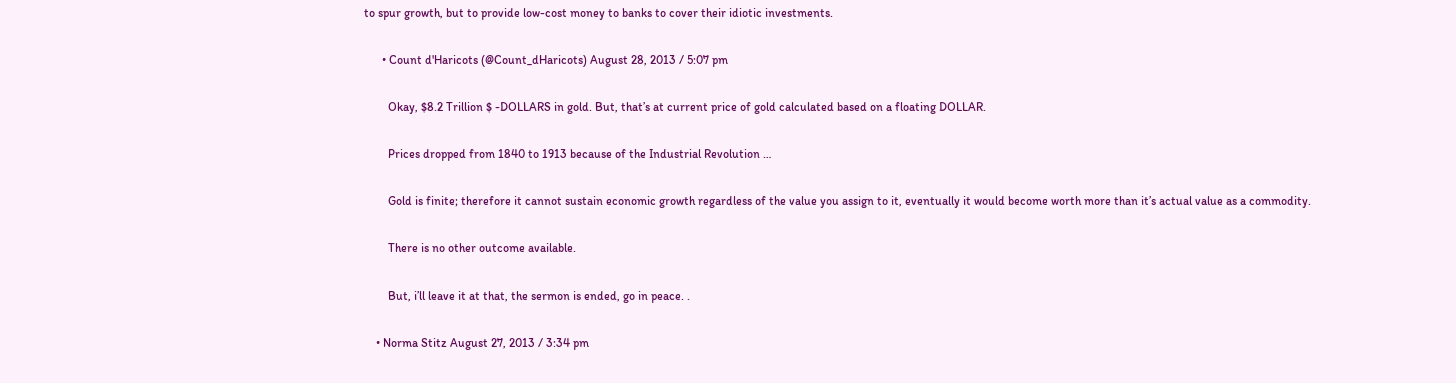to spur growth, but to provide low-cost money to banks to cover their idiotic investments.

      • Count d'Haricots (@Count_dHaricots) August 28, 2013 / 5:07 pm

        Okay, $8.2 Trillion $ -DOLLARS in gold. But, that’s at current price of gold calculated based on a floating DOLLAR.

        Prices dropped from 1840 to 1913 because of the Industrial Revolution …

        Gold is finite; therefore it cannot sustain economic growth regardless of the value you assign to it, eventually it would become worth more than it’s actual value as a commodity.

        There is no other outcome available.

        But, i’ll leave it at that, the sermon is ended, go in peace. .

    • Norma Stitz August 27, 2013 / 3:34 pm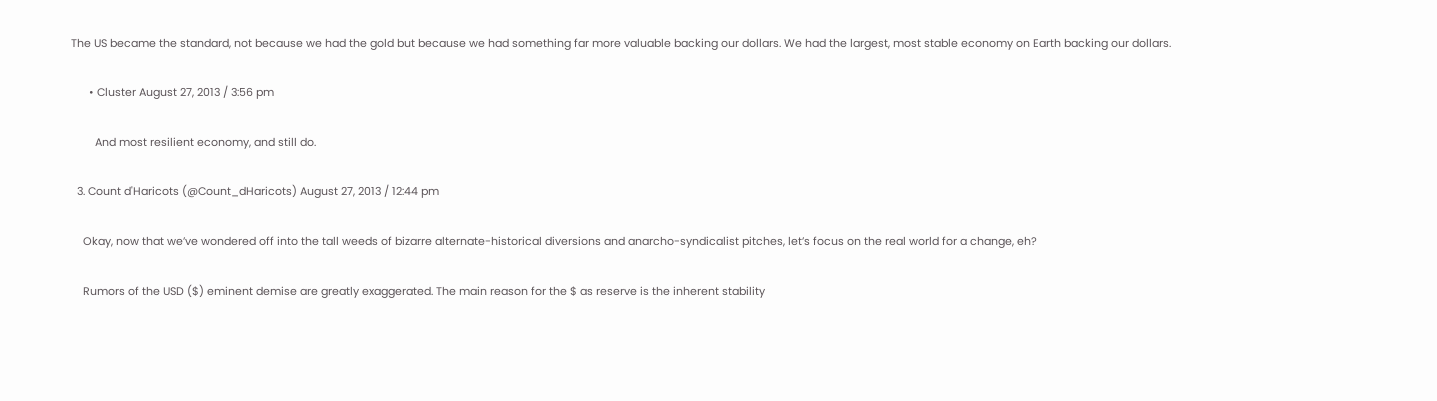The US became the standard, not because we had the gold but because we had something far more valuable backing our dollars. We had the largest, most stable economy on Earth backing our dollars.

      • Cluster August 27, 2013 / 3:56 pm

        And most resilient economy, and still do.

  3. Count d'Haricots (@Count_dHaricots) August 27, 2013 / 12:44 pm

    Okay, now that we’ve wondered off into the tall weeds of bizarre alternate-historical diversions and anarcho-syndicalist pitches, let’s focus on the real world for a change, eh?

    Rumors of the USD ($) eminent demise are greatly exaggerated. The main reason for the $ as reserve is the inherent stability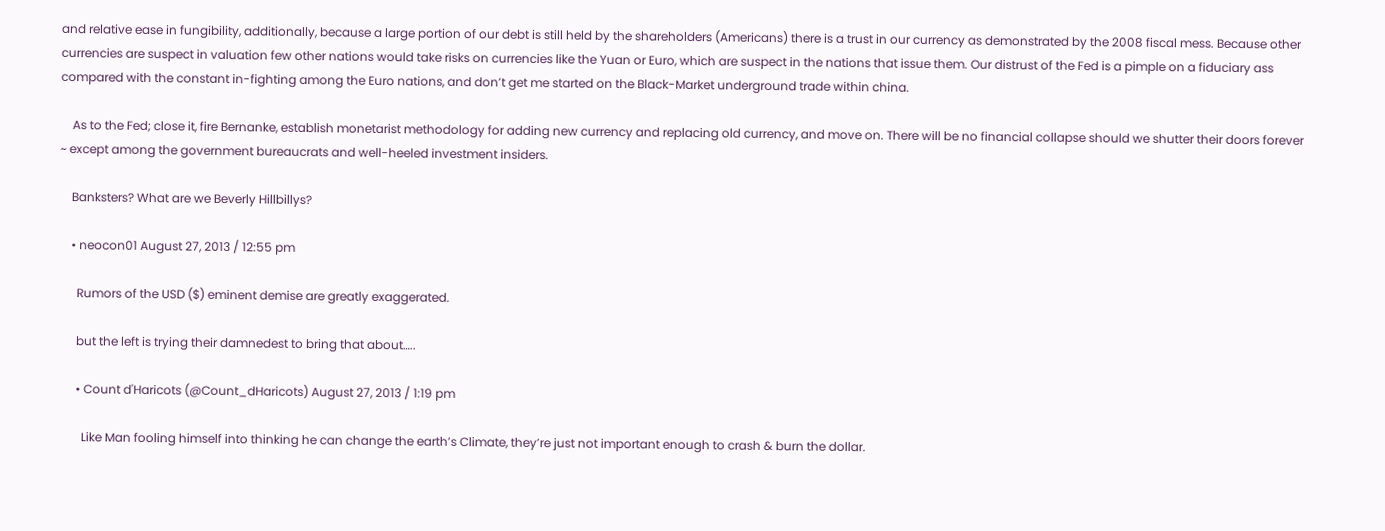and relative ease in fungibility, additionally, because a large portion of our debt is still held by the shareholders (Americans) there is a trust in our currency as demonstrated by the 2008 fiscal mess. Because other currencies are suspect in valuation few other nations would take risks on currencies like the Yuan or Euro, which are suspect in the nations that issue them. Our distrust of the Fed is a pimple on a fiduciary ass compared with the constant in-fighting among the Euro nations, and don’t get me started on the Black-Market underground trade within china.

    As to the Fed; close it, fire Bernanke, establish monetarist methodology for adding new currency and replacing old currency, and move on. There will be no financial collapse should we shutter their doors forever ~ except among the government bureaucrats and well-heeled investment insiders.

    Banksters? What are we Beverly Hillbillys?

    • neocon01 August 27, 2013 / 12:55 pm

      Rumors of the USD ($) eminent demise are greatly exaggerated.

      but the left is trying their damnedest to bring that about…..

      • Count d'Haricots (@Count_dHaricots) August 27, 2013 / 1:19 pm

        Like Man fooling himself into thinking he can change the earth’s Climate, they’re just not important enough to crash & burn the dollar.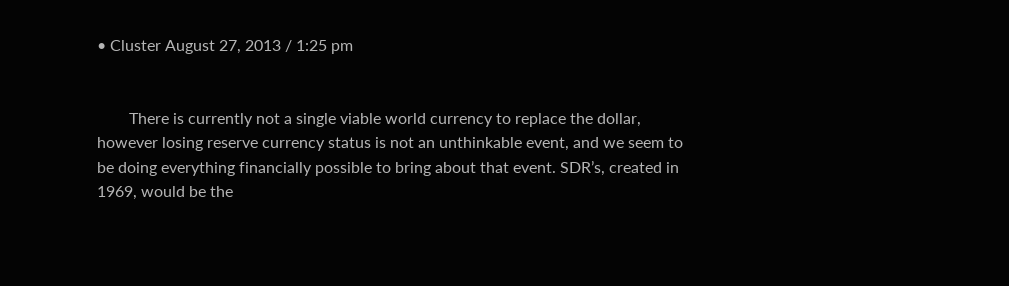• Cluster August 27, 2013 / 1:25 pm


        There is currently not a single viable world currency to replace the dollar, however losing reserve currency status is not an unthinkable event, and we seem to be doing everything financially possible to bring about that event. SDR’s, created in 1969, would be the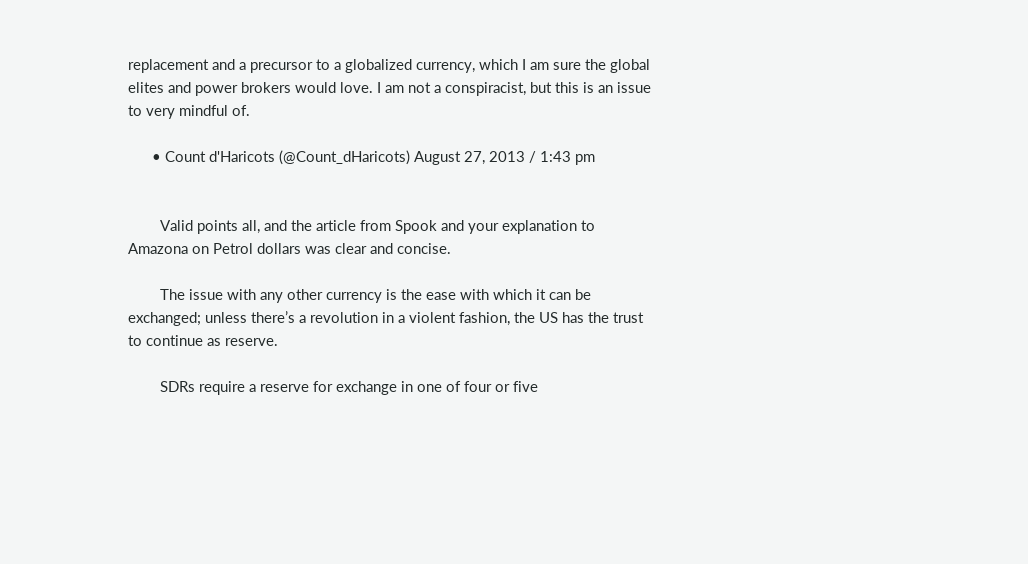replacement and a precursor to a globalized currency, which I am sure the global elites and power brokers would love. I am not a conspiracist, but this is an issue to very mindful of.

      • Count d'Haricots (@Count_dHaricots) August 27, 2013 / 1:43 pm


        Valid points all, and the article from Spook and your explanation to Amazona on Petrol dollars was clear and concise.

        The issue with any other currency is the ease with which it can be exchanged; unless there’s a revolution in a violent fashion, the US has the trust to continue as reserve.

        SDRs require a reserve for exchange in one of four or five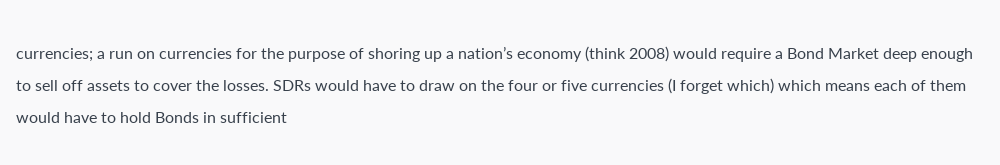currencies; a run on currencies for the purpose of shoring up a nation’s economy (think 2008) would require a Bond Market deep enough to sell off assets to cover the losses. SDRs would have to draw on the four or five currencies (I forget which) which means each of them would have to hold Bonds in sufficient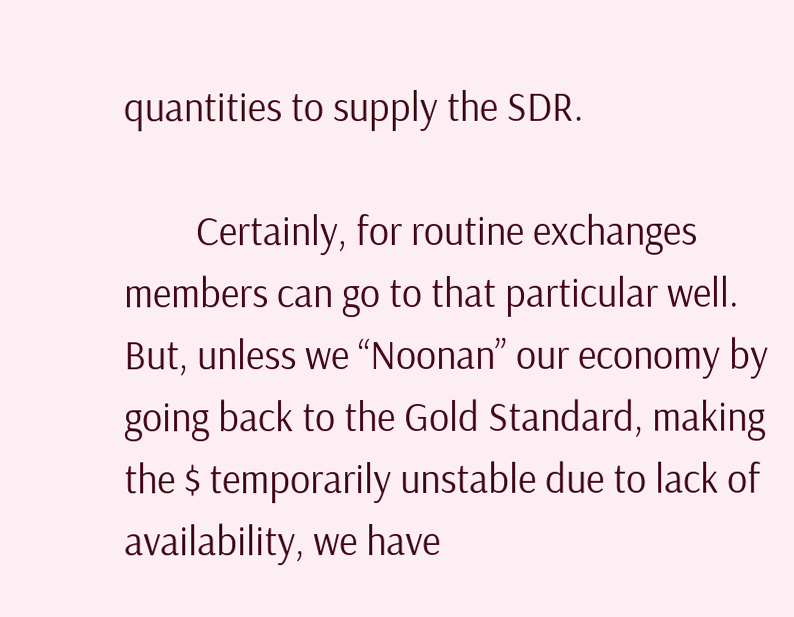quantities to supply the SDR.

        Certainly, for routine exchanges members can go to that particular well. But, unless we “Noonan” our economy by going back to the Gold Standard, making the $ temporarily unstable due to lack of availability, we have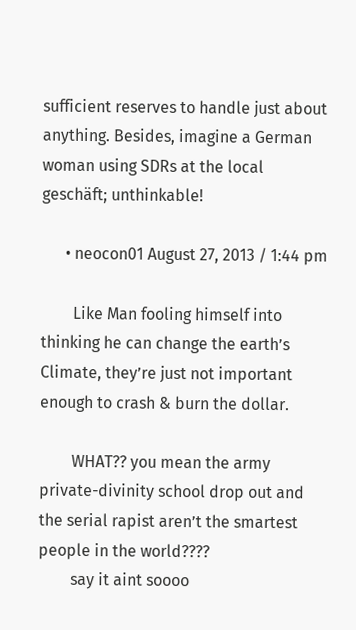sufficient reserves to handle just about anything. Besides, imagine a German woman using SDRs at the local geschäft; unthinkable!

      • neocon01 August 27, 2013 / 1:44 pm

        Like Man fooling himself into thinking he can change the earth’s Climate, they’re just not important enough to crash & burn the dollar.

        WHAT?? you mean the army private-divinity school drop out and the serial rapist aren’t the smartest people in the world????
        say it aint soooo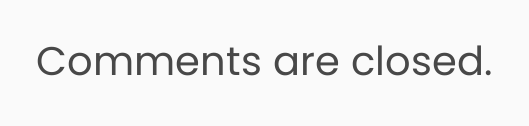Comments are closed.